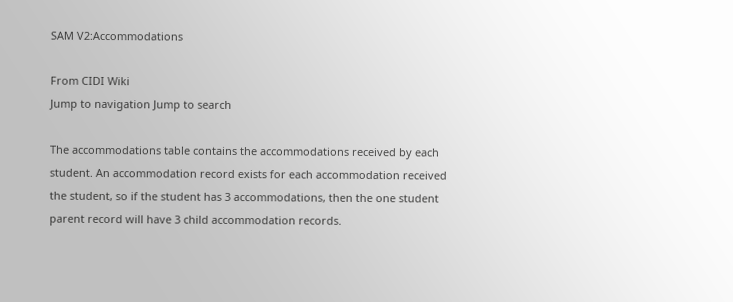SAM V2:Accommodations

From CIDI Wiki
Jump to navigation Jump to search

The accommodations table contains the accommodations received by each student. An accommodation record exists for each accommodation received the student, so if the student has 3 accommodations, then the one student parent record will have 3 child accommodation records.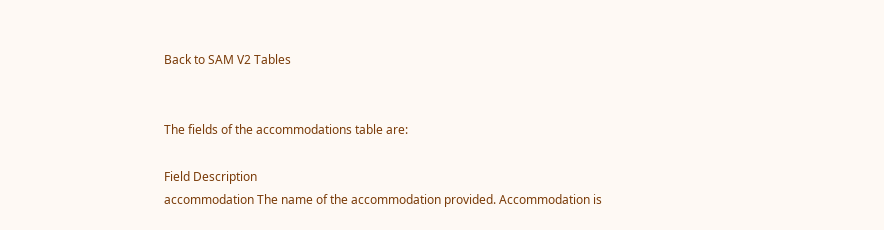Back to SAM V2 Tables


The fields of the accommodations table are:

Field Description
accommodation The name of the accommodation provided. Accommodation is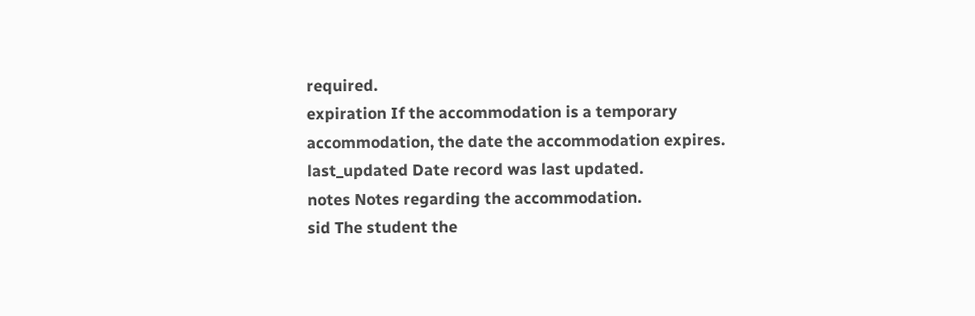required.
expiration If the accommodation is a temporary accommodation, the date the accommodation expires.
last_updated Date record was last updated.
notes Notes regarding the accommodation.
sid The student the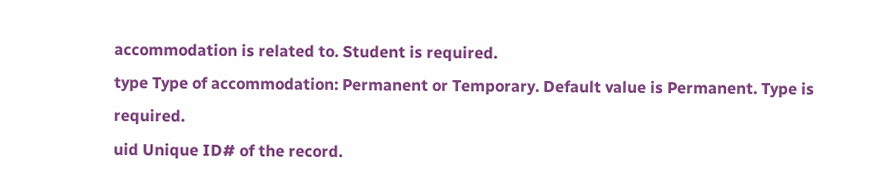accommodation is related to. Student is required.
type Type of accommodation: Permanent or Temporary. Default value is Permanent. Type is required.
uid Unique ID# of the record.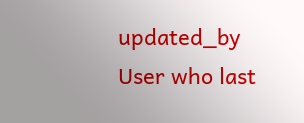updated_by User who last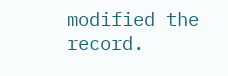modified the record.